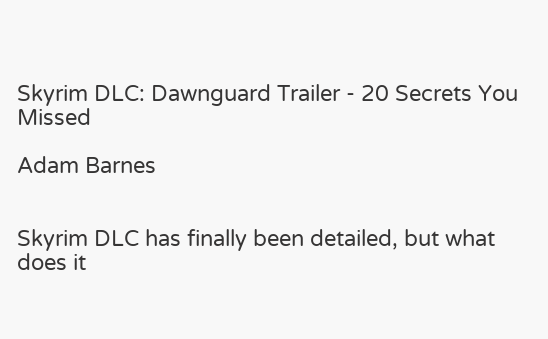Skyrim DLC: Dawnguard Trailer - 20 Secrets You Missed

Adam Barnes


Skyrim DLC has finally been detailed, but what does it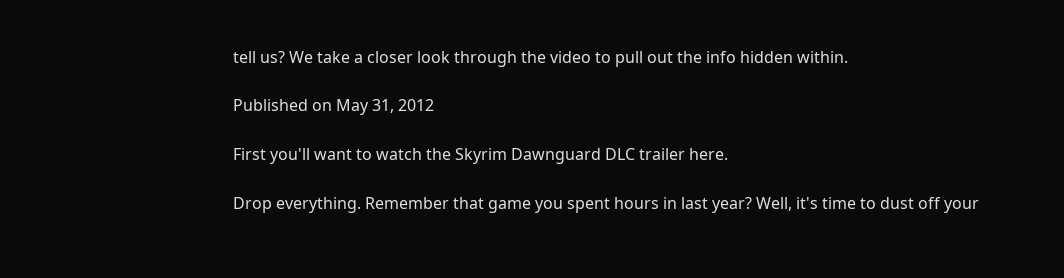tell us? We take a closer look through the video to pull out the info hidden within.

Published on May 31, 2012

First you'll want to watch the Skyrim Dawnguard DLC trailer here.

Drop everything. Remember that game you spent hours in last year? Well, it's time to dust off your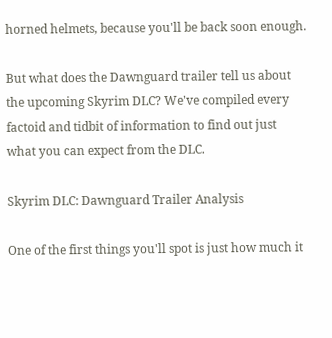horned helmets, because you'll be back soon enough.

But what does the Dawnguard trailer tell us about the upcoming Skyrim DLC? We've compiled every factoid and tidbit of information to find out just what you can expect from the DLC.

Skyrim DLC: Dawnguard Trailer Analysis

One of the first things you'll spot is just how much it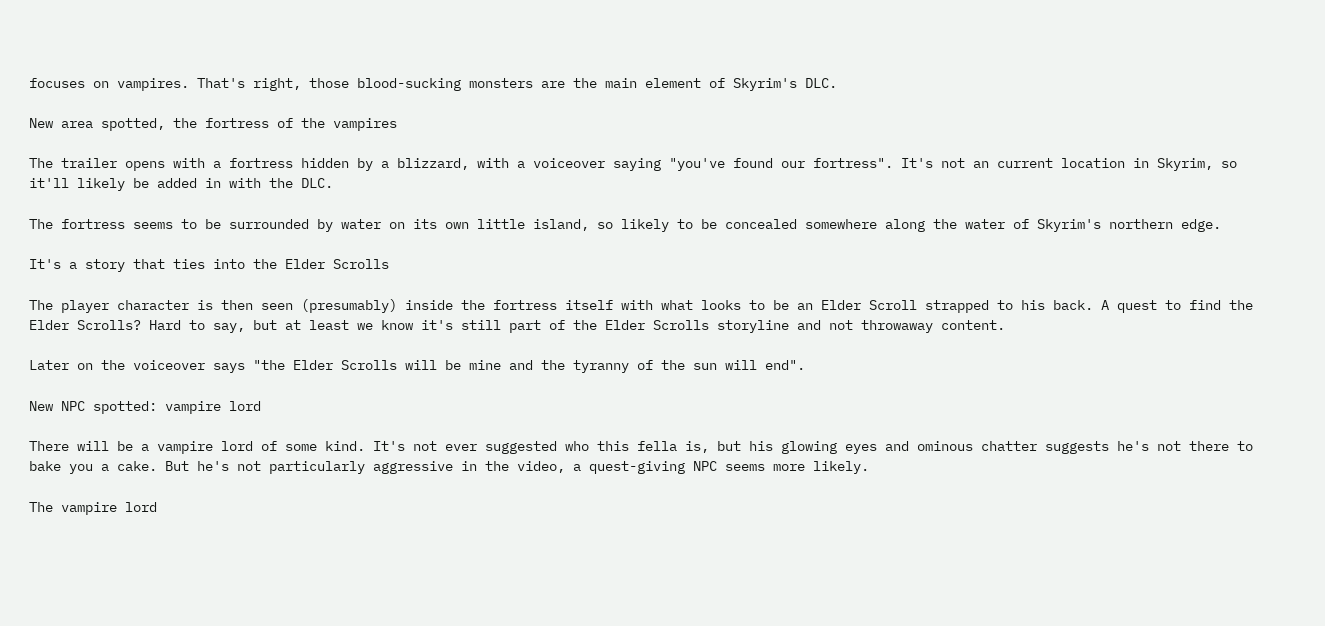focuses on vampires. That's right, those blood-sucking monsters are the main element of Skyrim's DLC.

New area spotted, the fortress of the vampires

The trailer opens with a fortress hidden by a blizzard, with a voiceover saying "you've found our fortress". It's not an current location in Skyrim, so it'll likely be added in with the DLC.

The fortress seems to be surrounded by water on its own little island, so likely to be concealed somewhere along the water of Skyrim's northern edge.

It's a story that ties into the Elder Scrolls

The player character is then seen (presumably) inside the fortress itself with what looks to be an Elder Scroll strapped to his back. A quest to find the Elder Scrolls? Hard to say, but at least we know it's still part of the Elder Scrolls storyline and not throwaway content.

Later on the voiceover says "the Elder Scrolls will be mine and the tyranny of the sun will end".

New NPC spotted: vampire lord

There will be a vampire lord of some kind. It's not ever suggested who this fella is, but his glowing eyes and ominous chatter suggests he's not there to bake you a cake. But he's not particularly aggressive in the video, a quest-giving NPC seems more likely.

The vampire lord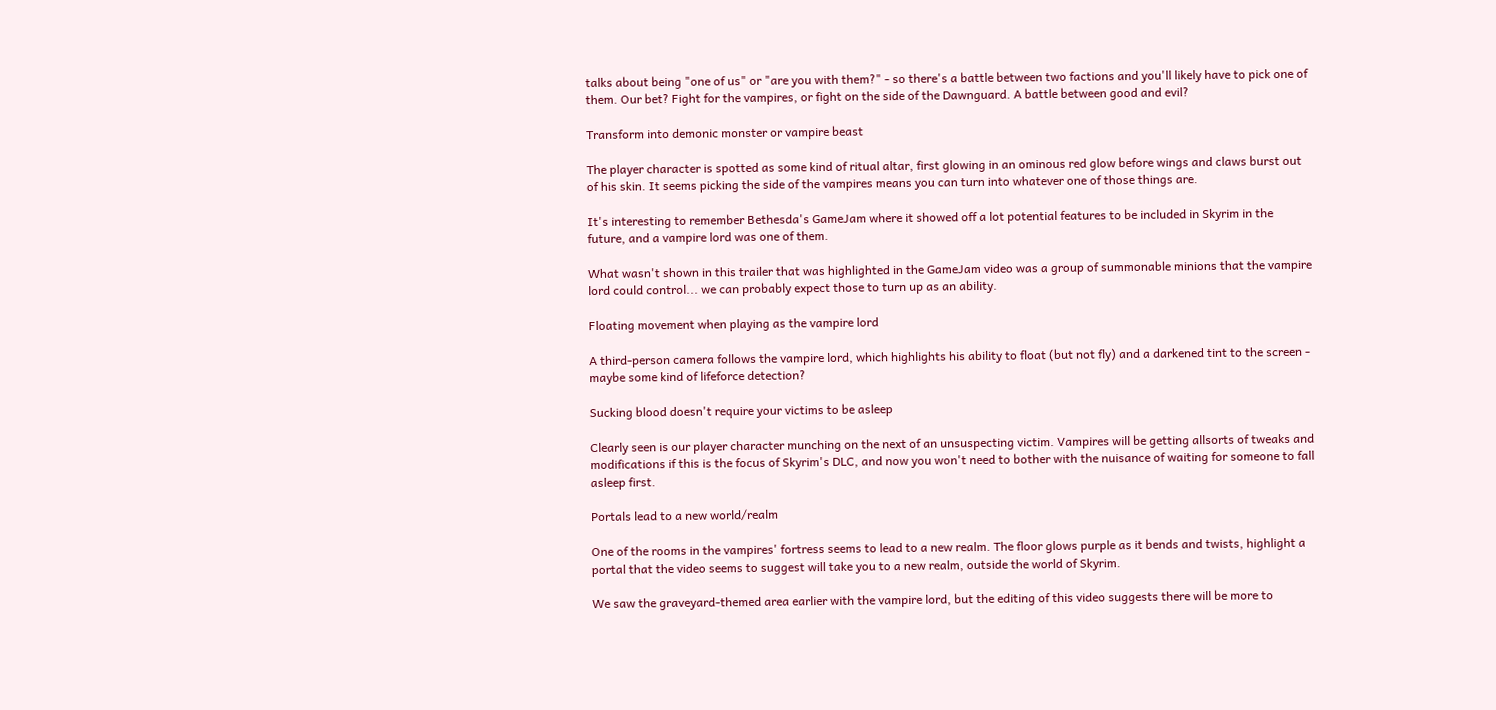talks about being "one of us" or "are you with them?" - so there's a battle between two factions and you'll likely have to pick one of them. Our bet? Fight for the vampires, or fight on the side of the Dawnguard. A battle between good and evil?

Transform into demonic monster or vampire beast

The player character is spotted as some kind of ritual altar, first glowing in an ominous red glow before wings and claws burst out of his skin. It seems picking the side of the vampires means you can turn into whatever one of those things are.

It's interesting to remember Bethesda's GameJam where it showed off a lot potential features to be included in Skyrim in the future, and a vampire lord was one of them.

What wasn't shown in this trailer that was highlighted in the GameJam video was a group of summonable minions that the vampire lord could control... we can probably expect those to turn up as an ability.

Floating movement when playing as the vampire lord

A third-person camera follows the vampire lord, which highlights his ability to float (but not fly) and a darkened tint to the screen - maybe some kind of lifeforce detection?

Sucking blood doesn't require your victims to be asleep

Clearly seen is our player character munching on the next of an unsuspecting victim. Vampires will be getting allsorts of tweaks and modifications if this is the focus of Skyrim's DLC, and now you won't need to bother with the nuisance of waiting for someone to fall asleep first.

Portals lead to a new world/realm

One of the rooms in the vampires' fortress seems to lead to a new realm. The floor glows purple as it bends and twists, highlight a portal that the video seems to suggest will take you to a new realm, outside the world of Skyrim.

We saw the graveyard-themed area earlier with the vampire lord, but the editing of this video suggests there will be more to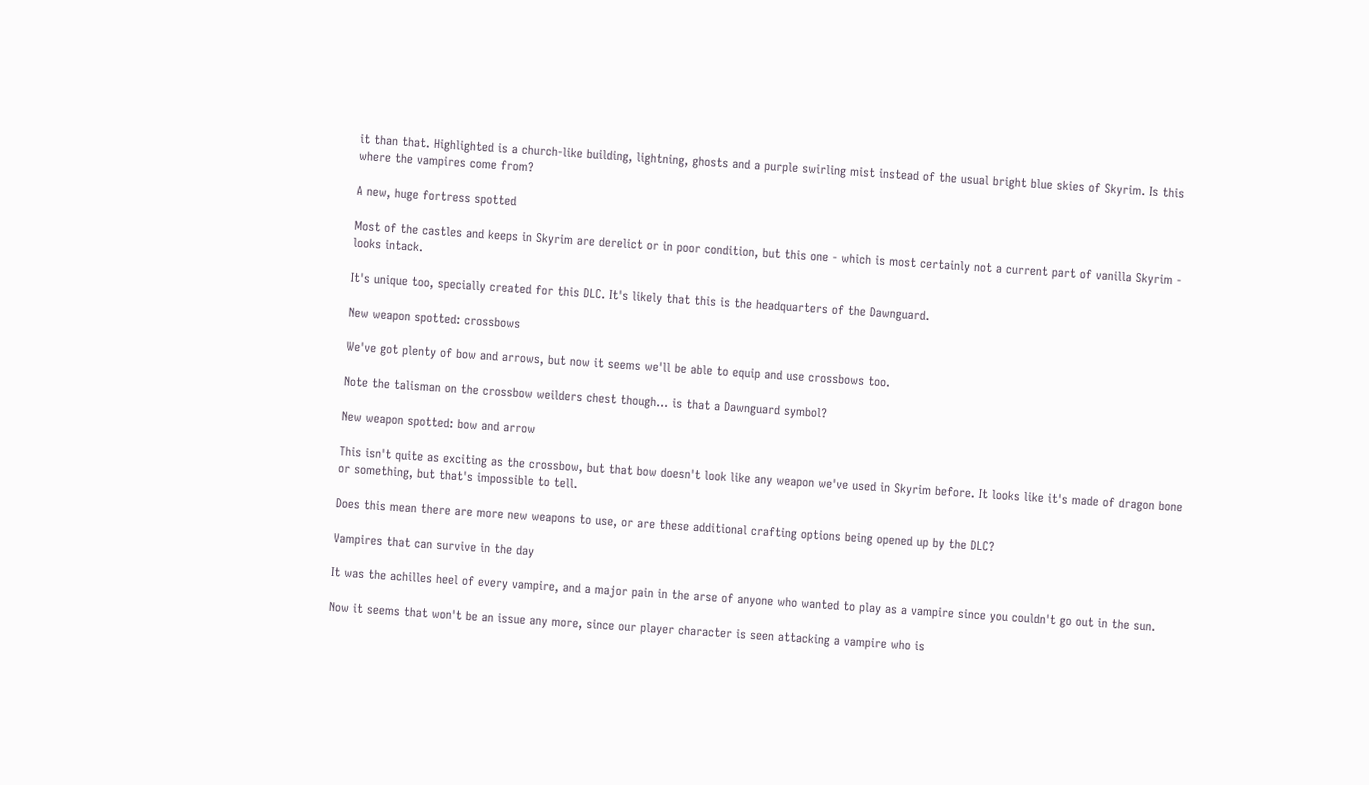it than that. Highlighted is a church-like building, lightning, ghosts and a purple swirling mist instead of the usual bright blue skies of Skyrim. Is this where the vampires come from?

A new, huge fortress spotted

Most of the castles and keeps in Skyrim are derelict or in poor condition, but this one - which is most certainly not a current part of vanilla Skyrim - looks intack.

It's unique too, specially created for this DLC. It's likely that this is the headquarters of the Dawnguard.

New weapon spotted: crossbows

We've got plenty of bow and arrows, but now it seems we'll be able to equip and use crossbows too.

Note the talisman on the crossbow weilders chest though... is that a Dawnguard symbol?

New weapon spotted: bow and arrow

This isn't quite as exciting as the crossbow, but that bow doesn't look like any weapon we've used in Skyrim before. It looks like it's made of dragon bone or something, but that's impossible to tell.

Does this mean there are more new weapons to use, or are these additional crafting options being opened up by the DLC?

Vampires that can survive in the day

It was the achilles heel of every vampire, and a major pain in the arse of anyone who wanted to play as a vampire since you couldn't go out in the sun.

Now it seems that won't be an issue any more, since our player character is seen attacking a vampire who is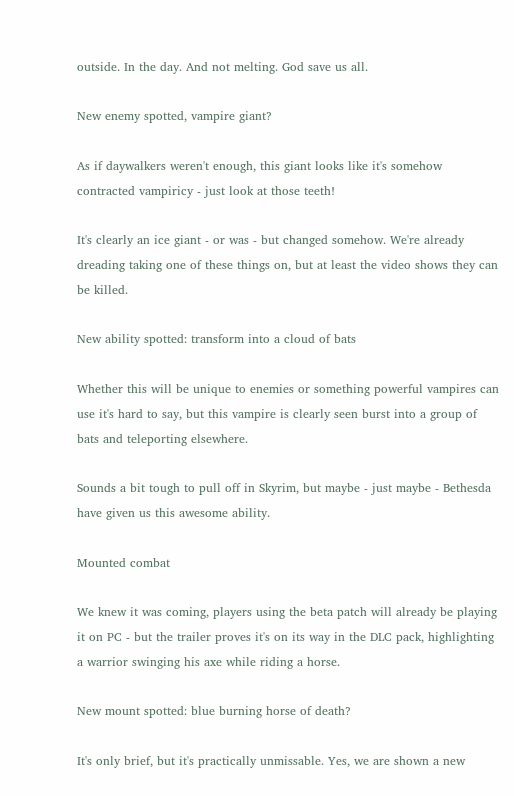outside. In the day. And not melting. God save us all.

New enemy spotted, vampire giant?

As if daywalkers weren't enough, this giant looks like it's somehow contracted vampiricy - just look at those teeth!

It's clearly an ice giant - or was - but changed somehow. We're already dreading taking one of these things on, but at least the video shows they can be killed.

New ability spotted: transform into a cloud of bats

Whether this will be unique to enemies or something powerful vampires can use it's hard to say, but this vampire is clearly seen burst into a group of bats and teleporting elsewhere.

Sounds a bit tough to pull off in Skyrim, but maybe - just maybe - Bethesda have given us this awesome ability.

Mounted combat

We knew it was coming, players using the beta patch will already be playing it on PC - but the trailer proves it's on its way in the DLC pack, highlighting a warrior swinging his axe while riding a horse.

New mount spotted: blue burning horse of death?

It's only brief, but it's practically unmissable. Yes, we are shown a new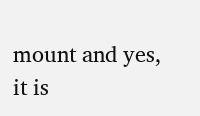mount and yes, it is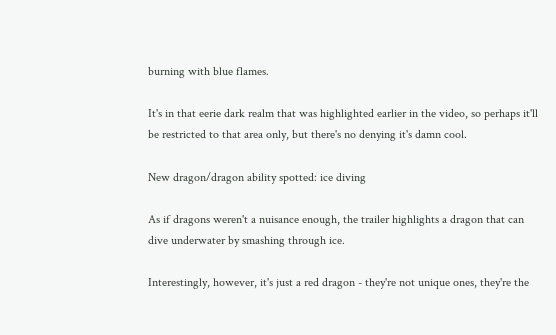burning with blue flames.

It's in that eerie dark realm that was highlighted earlier in the video, so perhaps it'll be restricted to that area only, but there's no denying it's damn cool.

New dragon/dragon ability spotted: ice diving

As if dragons weren't a nuisance enough, the trailer highlights a dragon that can dive underwater by smashing through ice.

Interestingly, however, it's just a red dragon - they're not unique ones, they're the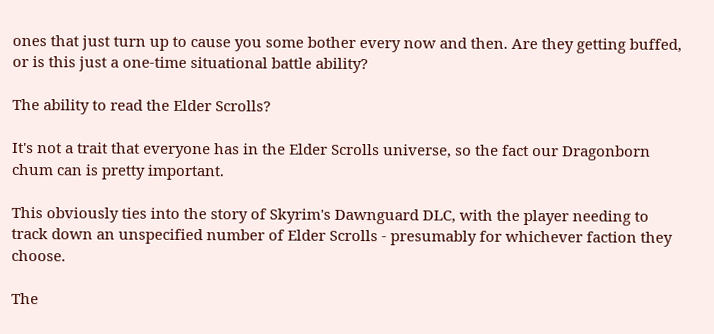ones that just turn up to cause you some bother every now and then. Are they getting buffed, or is this just a one-time situational battle ability?

The ability to read the Elder Scrolls?

It's not a trait that everyone has in the Elder Scrolls universe, so the fact our Dragonborn chum can is pretty important.

This obviously ties into the story of Skyrim's Dawnguard DLC, with the player needing to track down an unspecified number of Elder Scrolls - presumably for whichever faction they choose.

The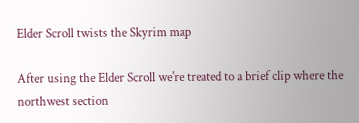Elder Scroll twists the Skyrim map

After using the Elder Scroll we're treated to a brief clip where the northwest section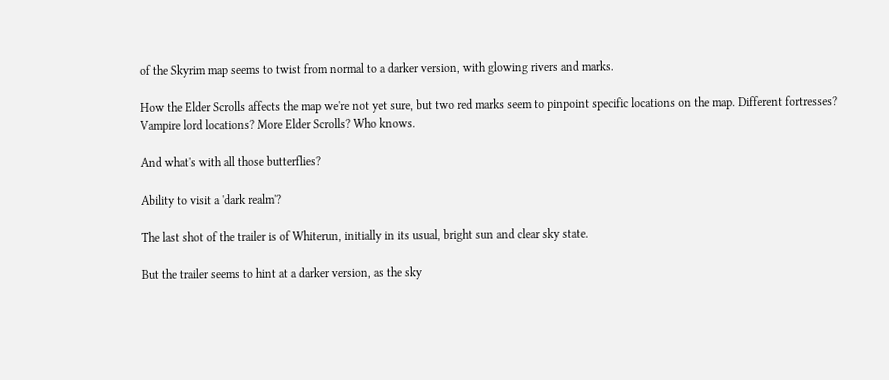of the Skyrim map seems to twist from normal to a darker version, with glowing rivers and marks.

How the Elder Scrolls affects the map we're not yet sure, but two red marks seem to pinpoint specific locations on the map. Different fortresses? Vampire lord locations? More Elder Scrolls? Who knows.

And what's with all those butterflies?

Ability to visit a 'dark realm'?

The last shot of the trailer is of Whiterun, initially in its usual, bright sun and clear sky state.

But the trailer seems to hint at a darker version, as the sky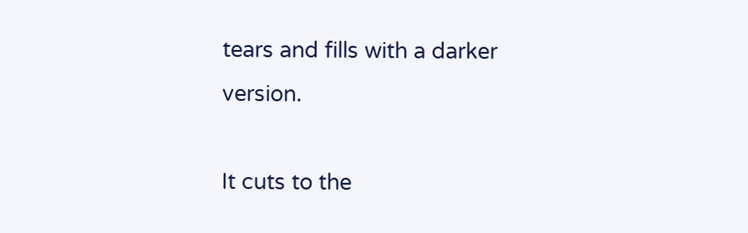tears and fills with a darker version.

It cuts to the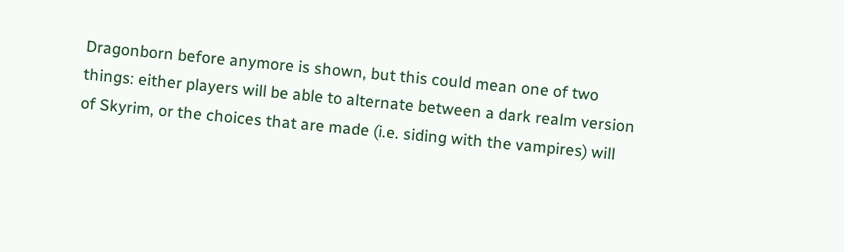Dragonborn before anymore is shown, but this could mean one of two things: either players will be able to alternate between a dark realm version of Skyrim, or the choices that are made (i.e. siding with the vampires) will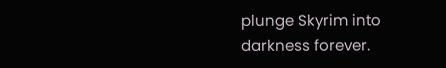plunge Skyrim into darkness forever.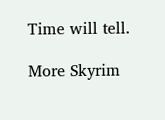Time will tell.

More Skyrim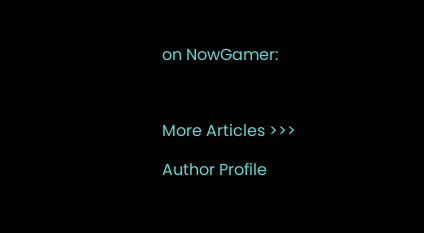on NowGamer:



More Articles >>>

Author Profile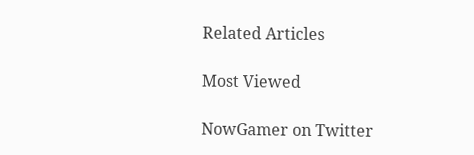Related Articles

Most Viewed

NowGamer on Twitter